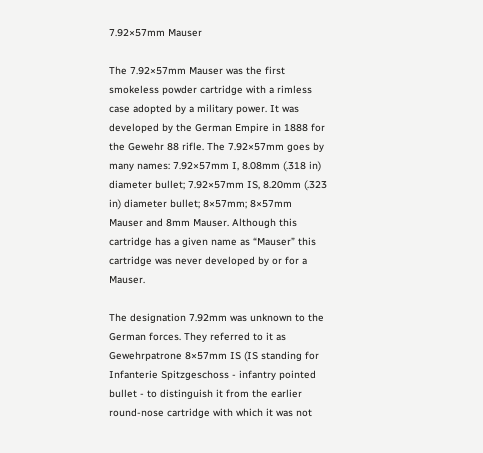7.92×57mm Mauser

The 7.92×57mm Mauser was the first smokeless powder cartridge with a rimless case adopted by a military power. It was developed by the German Empire in 1888 for the Gewehr 88 rifle. The 7.92×57mm goes by many names: 7.92×57mm I, 8.08mm (.318 in) diameter bullet; 7.92×57mm IS, 8.20mm (.323 in) diameter bullet; 8×57mm; 8×57mm Mauser and 8mm Mauser. Although this cartridge has a given name as “Mauser” this cartridge was never developed by or for a Mauser.

The designation 7.92mm was unknown to the German forces. They referred to it as Gewehrpatrone 8×57mm IS (IS standing for Infanterie Spitzgeschoss - infantry pointed bullet - to distinguish it from the earlier round-nose cartridge with which it was not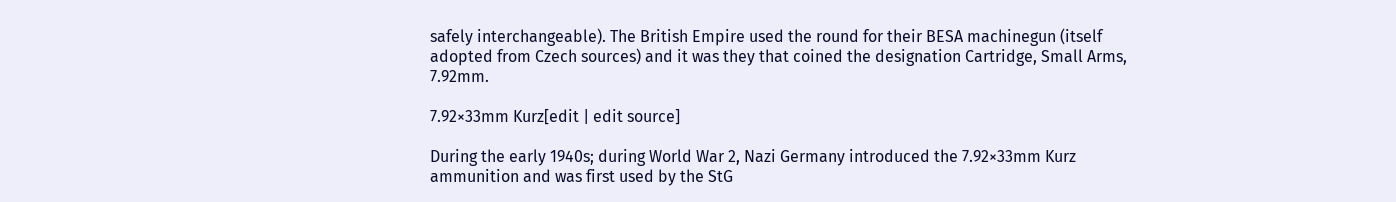safely interchangeable). The British Empire used the round for their BESA machinegun (itself adopted from Czech sources) and it was they that coined the designation Cartridge, Small Arms, 7.92mm.

7.92×33mm Kurz[edit | edit source]

During the early 1940s; during World War 2, Nazi Germany introduced the 7.92×33mm Kurz ammunition and was first used by the StG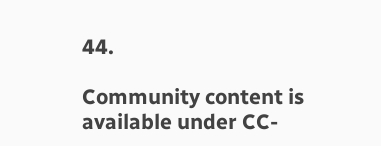44.

Community content is available under CC-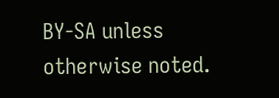BY-SA unless otherwise noted.